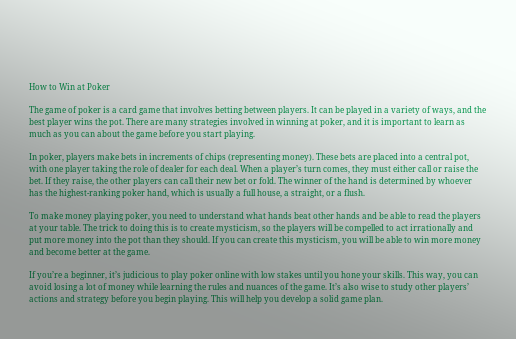How to Win at Poker

The game of poker is a card game that involves betting between players. It can be played in a variety of ways, and the best player wins the pot. There are many strategies involved in winning at poker, and it is important to learn as much as you can about the game before you start playing.

In poker, players make bets in increments of chips (representing money). These bets are placed into a central pot, with one player taking the role of dealer for each deal. When a player’s turn comes, they must either call or raise the bet. If they raise, the other players can call their new bet or fold. The winner of the hand is determined by whoever has the highest-ranking poker hand, which is usually a full house, a straight, or a flush.

To make money playing poker, you need to understand what hands beat other hands and be able to read the players at your table. The trick to doing this is to create mysticism, so the players will be compelled to act irrationally and put more money into the pot than they should. If you can create this mysticism, you will be able to win more money and become better at the game.

If you’re a beginner, it’s judicious to play poker online with low stakes until you hone your skills. This way, you can avoid losing a lot of money while learning the rules and nuances of the game. It’s also wise to study other players’ actions and strategy before you begin playing. This will help you develop a solid game plan.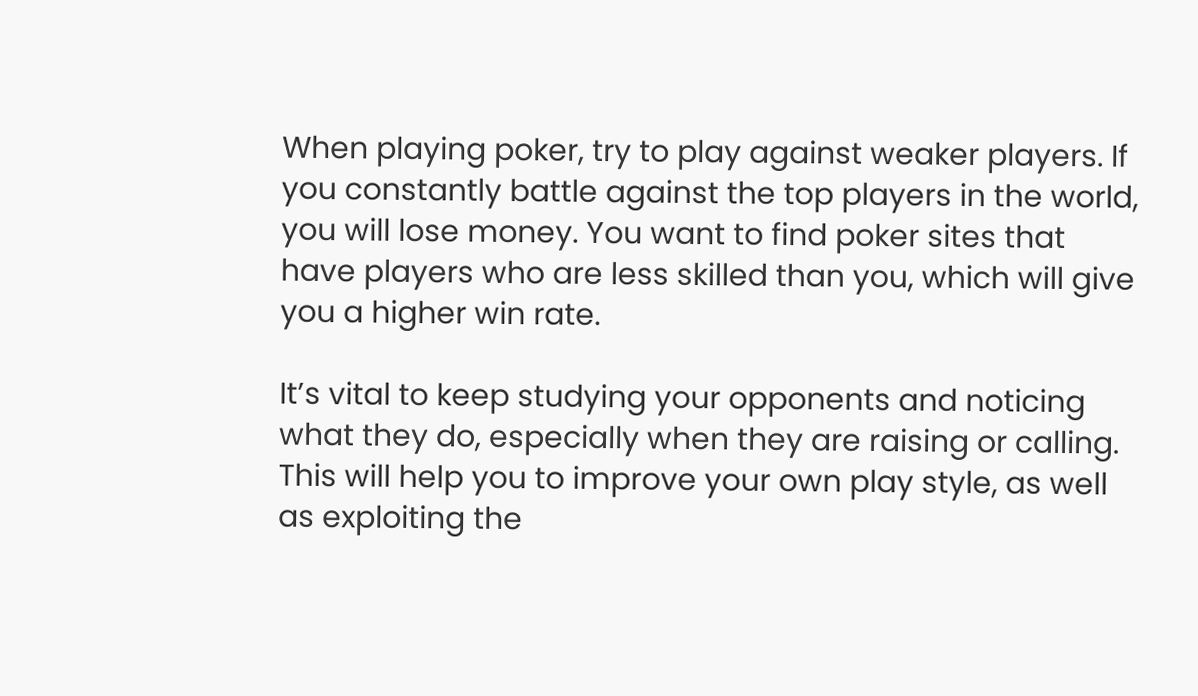When playing poker, try to play against weaker players. If you constantly battle against the top players in the world, you will lose money. You want to find poker sites that have players who are less skilled than you, which will give you a higher win rate.

It’s vital to keep studying your opponents and noticing what they do, especially when they are raising or calling. This will help you to improve your own play style, as well as exploiting the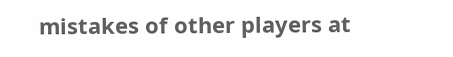mistakes of other players at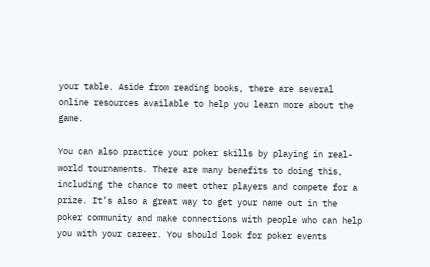your table. Aside from reading books, there are several online resources available to help you learn more about the game.

You can also practice your poker skills by playing in real-world tournaments. There are many benefits to doing this, including the chance to meet other players and compete for a prize. It’s also a great way to get your name out in the poker community and make connections with people who can help you with your career. You should look for poker events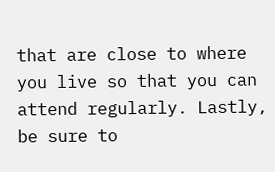that are close to where you live so that you can attend regularly. Lastly, be sure to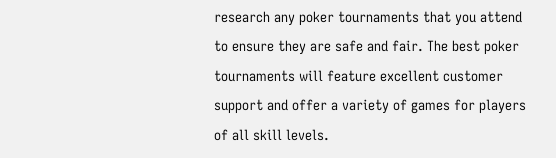research any poker tournaments that you attend to ensure they are safe and fair. The best poker tournaments will feature excellent customer support and offer a variety of games for players of all skill levels.